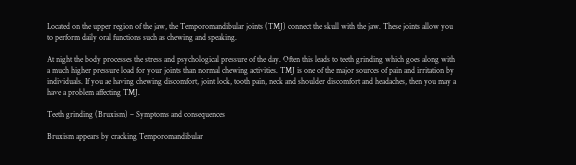Located on the upper region of the jaw, the Temporomandibular joints (TMJ) connect the skull with the jaw. These joints allow you to perform daily oral functions such as chewing and speaking.

At night the body processes the stress and psychological pressure of the day. Often this leads to teeth grinding which goes along with a much higher pressure load for your joints than normal chewing activities. TMJ is one of the major sources of pain and irritation by individuals. If you ae having chewing discomfort, joint lock, tooth pain, neck and shoulder discomfort and headaches, then you may a have a problem affecting TMJ.

Teeth grinding (Bruxism) – Symptoms and consequences

Bruxism appears by cracking Temporomandibular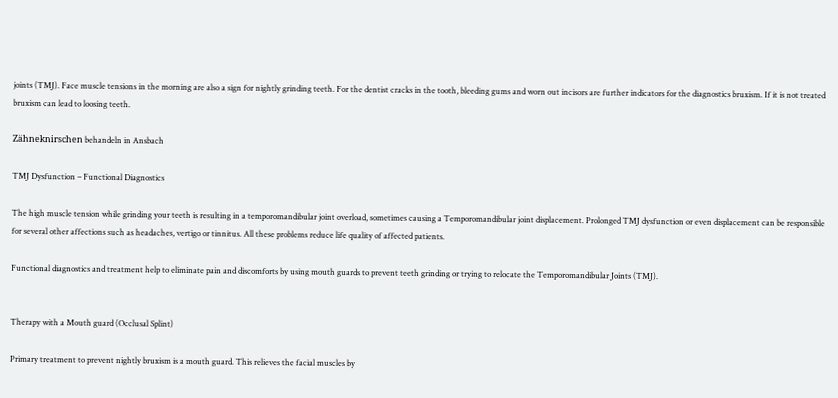joints (TMJ). Face muscle tensions in the morning are also a sign for nightly grinding teeth. For the dentist cracks in the tooth, bleeding gums and worn out incisors are further indicators for the diagnostics bruxism. If it is not treated bruxism can lead to loosing teeth.

Zähneknirschen behandeln in Ansbach

TMJ Dysfunction – Functional Diagnostics

The high muscle tension while grinding your teeth is resulting in a temporomandibular joint overload, sometimes causing a Temporomandibular joint displacement. Prolonged TMJ dysfunction or even displacement can be responsible for several other affections such as headaches, vertigo or tinnitus. All these problems reduce life quality of affected patients.

Functional diagnostics and treatment help to eliminate pain and discomforts by using mouth guards to prevent teeth grinding or trying to relocate the Temporomandibular Joints (TMJ).


Therapy with a Mouth guard (Occlusal Splint)

Primary treatment to prevent nightly bruxism is a mouth guard. This relieves the facial muscles by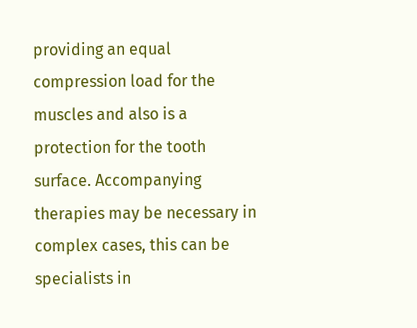providing an equal compression load for the muscles and also is a protection for the tooth surface. Accompanying therapies may be necessary in complex cases, this can be specialists in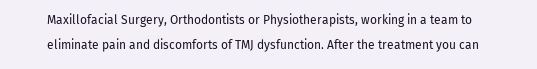Maxillofacial Surgery, Orthodontists or Physiotherapists, working in a team to eliminate pain and discomforts of TMJ dysfunction. After the treatment you can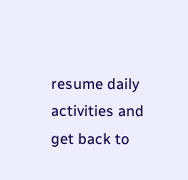resume daily activities and get back to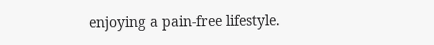enjoying a pain-free lifestyle.